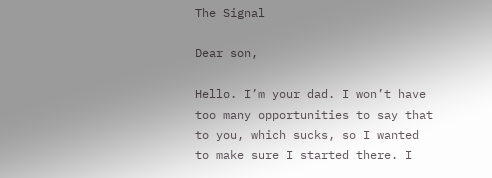The Signal

Dear son,

Hello. I’m your dad. I won’t have too many opportunities to say that to you, which sucks, so I wanted to make sure I started there. I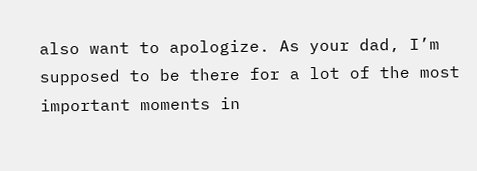also want to apologize. As your dad, I’m supposed to be there for a lot of the most important moments in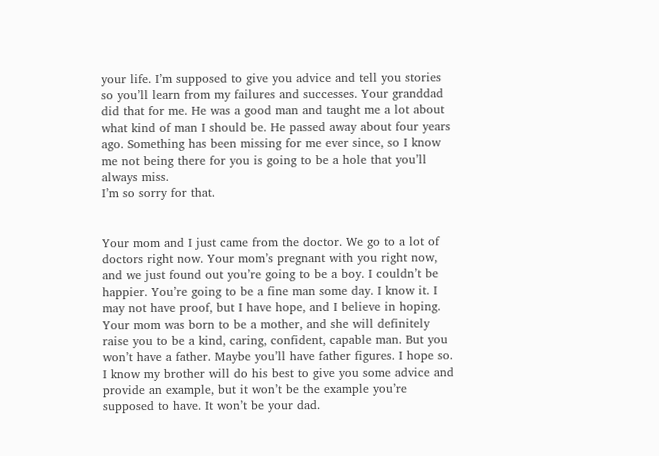your life. I’m supposed to give you advice and tell you stories so you’ll learn from my failures and successes. Your granddad did that for me. He was a good man and taught me a lot about what kind of man I should be. He passed away about four years ago. Something has been missing for me ever since, so I know me not being there for you is going to be a hole that you’ll always miss.
I’m so sorry for that.


Your mom and I just came from the doctor. We go to a lot of doctors right now. Your mom’s pregnant with you right now, and we just found out you’re going to be a boy. I couldn’t be happier. You’re going to be a fine man some day. I know it. I may not have proof, but I have hope, and I believe in hoping. Your mom was born to be a mother, and she will definitely raise you to be a kind, caring, confident, capable man. But you won’t have a father. Maybe you’ll have father figures. I hope so. I know my brother will do his best to give you some advice and provide an example, but it won’t be the example you’re supposed to have. It won’t be your dad.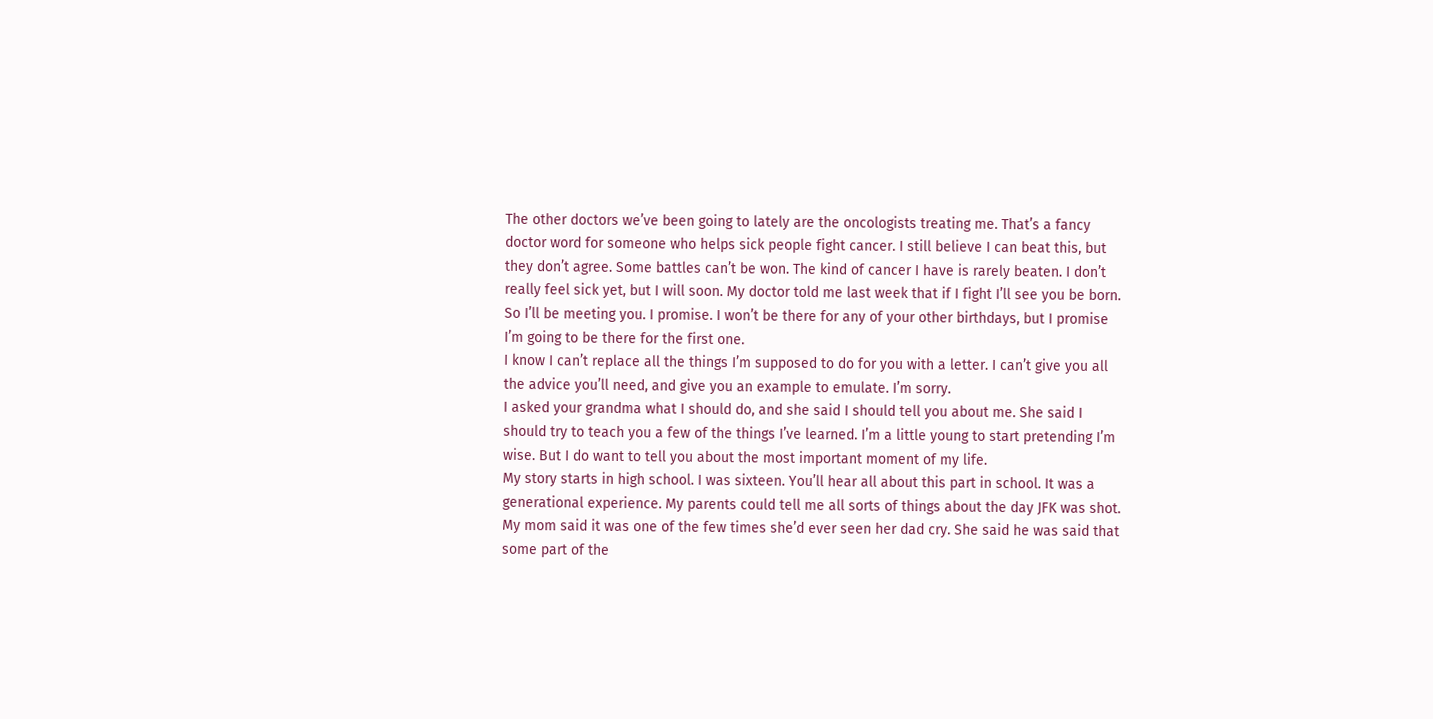The other doctors we’ve been going to lately are the oncologists treating me. That’s a fancy doctor word for someone who helps sick people fight cancer. I still believe I can beat this, but they don’t agree. Some battles can’t be won. The kind of cancer I have is rarely beaten. I don’t really feel sick yet, but I will soon. My doctor told me last week that if I fight I’ll see you be born. So I’ll be meeting you. I promise. I won’t be there for any of your other birthdays, but I promise I’m going to be there for the first one.
I know I can’t replace all the things I’m supposed to do for you with a letter. I can’t give you all the advice you’ll need, and give you an example to emulate. I’m sorry.
I asked your grandma what I should do, and she said I should tell you about me. She said I should try to teach you a few of the things I’ve learned. I’m a little young to start pretending I’m wise. But I do want to tell you about the most important moment of my life.
My story starts in high school. I was sixteen. You’ll hear all about this part in school. It was a generational experience. My parents could tell me all sorts of things about the day JFK was shot. My mom said it was one of the few times she’d ever seen her dad cry. She said he was said that some part of the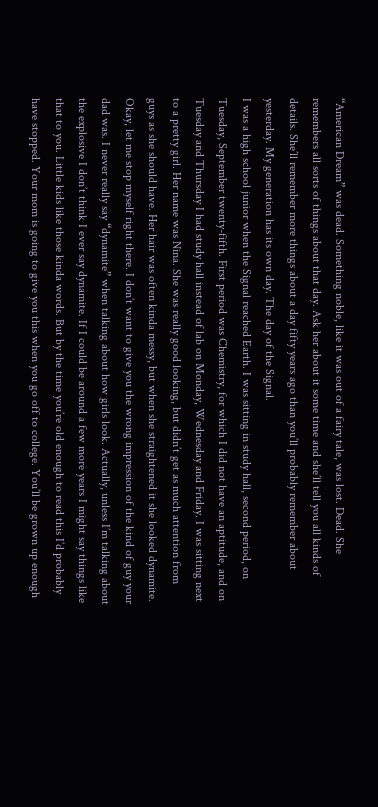“American Dream” was dead. Something noble, like it was out of a fairy tale, was lost. Dead. She remembers all sorts of things about that day. Ask her about it some time and she’ll tell you all kinds of details. She’ll remember more things about a day fifty years ago than you’ll probably remember about yesterday. My generation has its own day. The day of the Signal.
I was a high school junior when the Signal reached Earth. I was sitting in study hall, second period, on Tuesday, September twenty-fifth. First period was Chemistry, for which I did not have an aptitude, and on Tuesday and Thursday I had study hall instead of lab on Monday, Wednesday and Friday. I was sitting next to a pretty girl. Her name was Nina. She was really good looking, but didn’t get as much attention from guys as she should have. Her hair was often kinda messy, but when she straightened it she looked dynamite.
Okay, let me stop myself right there. I don’t want to give you the wrong impression of the kind of guy your dad was. I never really say “dynamite” when talking about how girls look. Actually, unless I’m talking about the explosive I don’t think I ever say dynamite. If I could be around a few more years I might say things like that to you. Little kids like those kinda words. But by the time you’re old enough to read this I’d probably have stopped. Your mom is going to give you this when you go off to college. You’ll be grown up enough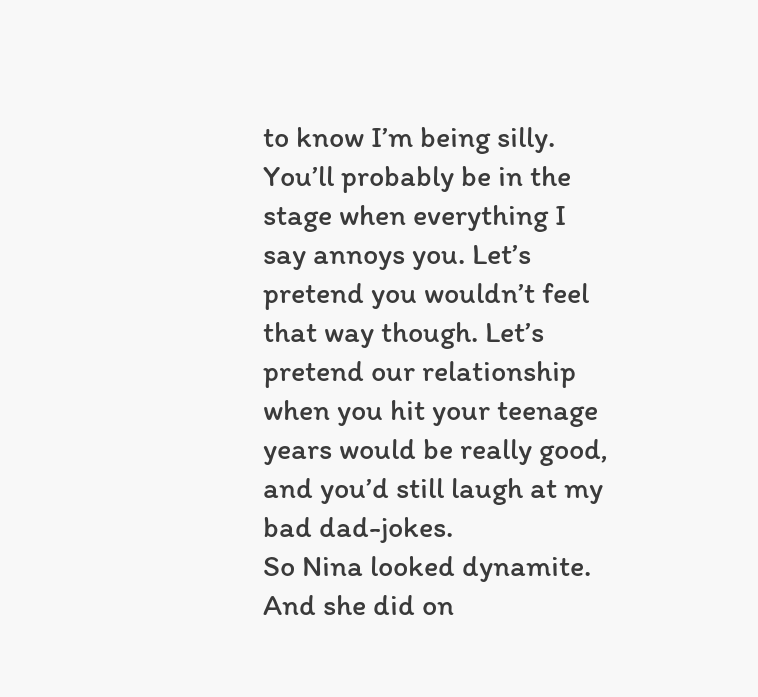to know I’m being silly. You’ll probably be in the stage when everything I say annoys you. Let’s pretend you wouldn’t feel that way though. Let’s pretend our relationship when you hit your teenage years would be really good, and you’d still laugh at my bad dad-jokes.
So Nina looked dynamite. And she did on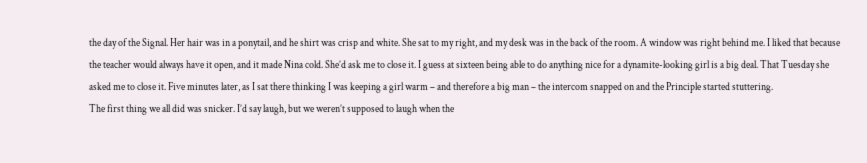the day of the Signal. Her hair was in a ponytail, and he shirt was crisp and white. She sat to my right, and my desk was in the back of the room. A window was right behind me. I liked that because the teacher would always have it open, and it made Nina cold. She’d ask me to close it. I guess at sixteen being able to do anything nice for a dynamite-looking girl is a big deal. That Tuesday she asked me to close it. Five minutes later, as I sat there thinking I was keeping a girl warm – and therefore a big man – the intercom snapped on and the Principle started stuttering.
The first thing we all did was snicker. I’d say laugh, but we weren’t supposed to laugh when the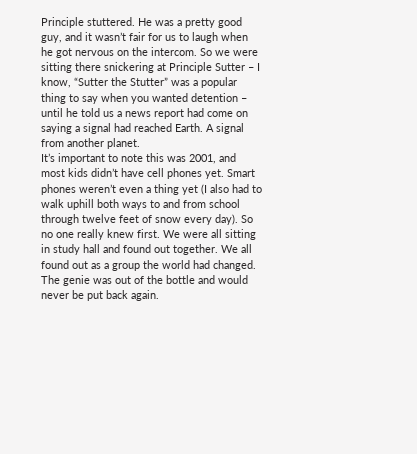Principle stuttered. He was a pretty good guy, and it wasn’t fair for us to laugh when he got nervous on the intercom. So we were sitting there snickering at Principle Sutter – I know, “Sutter the Stutter” was a popular thing to say when you wanted detention – until he told us a news report had come on saying a signal had reached Earth. A signal from another planet.
It’s important to note this was 2001, and most kids didn’t have cell phones yet. Smart phones weren’t even a thing yet (I also had to walk uphill both ways to and from school through twelve feet of snow every day). So no one really knew first. We were all sitting in study hall and found out together. We all found out as a group the world had changed. The genie was out of the bottle and would never be put back again.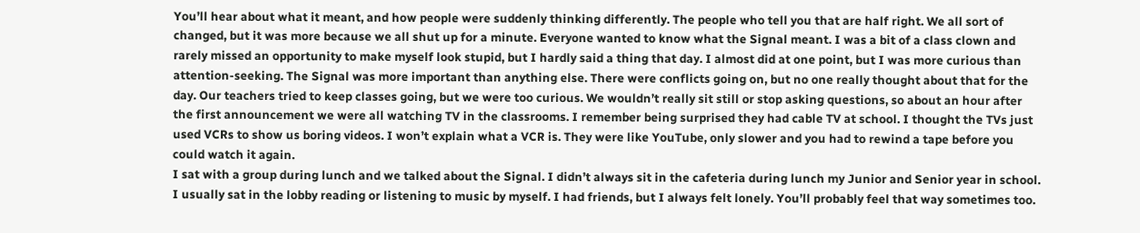You’ll hear about what it meant, and how people were suddenly thinking differently. The people who tell you that are half right. We all sort of changed, but it was more because we all shut up for a minute. Everyone wanted to know what the Signal meant. I was a bit of a class clown and rarely missed an opportunity to make myself look stupid, but I hardly said a thing that day. I almost did at one point, but I was more curious than attention-seeking. The Signal was more important than anything else. There were conflicts going on, but no one really thought about that for the day. Our teachers tried to keep classes going, but we were too curious. We wouldn’t really sit still or stop asking questions, so about an hour after the first announcement we were all watching TV in the classrooms. I remember being surprised they had cable TV at school. I thought the TVs just used VCRs to show us boring videos. I won’t explain what a VCR is. They were like YouTube, only slower and you had to rewind a tape before you could watch it again.
I sat with a group during lunch and we talked about the Signal. I didn’t always sit in the cafeteria during lunch my Junior and Senior year in school. I usually sat in the lobby reading or listening to music by myself. I had friends, but I always felt lonely. You’ll probably feel that way sometimes too.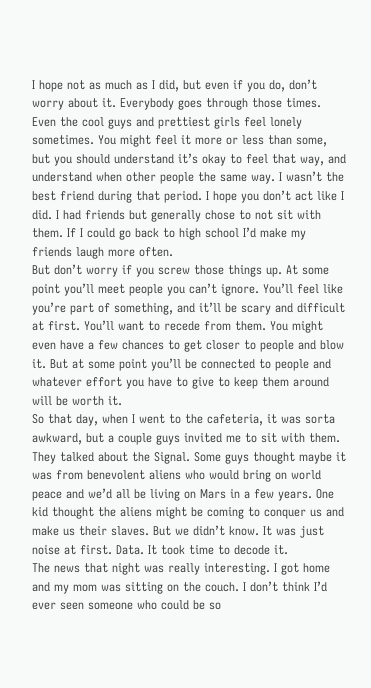I hope not as much as I did, but even if you do, don’t worry about it. Everybody goes through those times. Even the cool guys and prettiest girls feel lonely sometimes. You might feel it more or less than some, but you should understand it’s okay to feel that way, and understand when other people the same way. I wasn’t the best friend during that period. I hope you don’t act like I did. I had friends but generally chose to not sit with them. If I could go back to high school I’d make my friends laugh more often.
But don’t worry if you screw those things up. At some point you’ll meet people you can’t ignore. You’ll feel like you’re part of something, and it’ll be scary and difficult at first. You’ll want to recede from them. You might even have a few chances to get closer to people and blow it. But at some point you’ll be connected to people and whatever effort you have to give to keep them around will be worth it.
So that day, when I went to the cafeteria, it was sorta awkward, but a couple guys invited me to sit with them. They talked about the Signal. Some guys thought maybe it was from benevolent aliens who would bring on world peace and we’d all be living on Mars in a few years. One kid thought the aliens might be coming to conquer us and make us their slaves. But we didn’t know. It was just noise at first. Data. It took time to decode it.
The news that night was really interesting. I got home and my mom was sitting on the couch. I don’t think I’d ever seen someone who could be so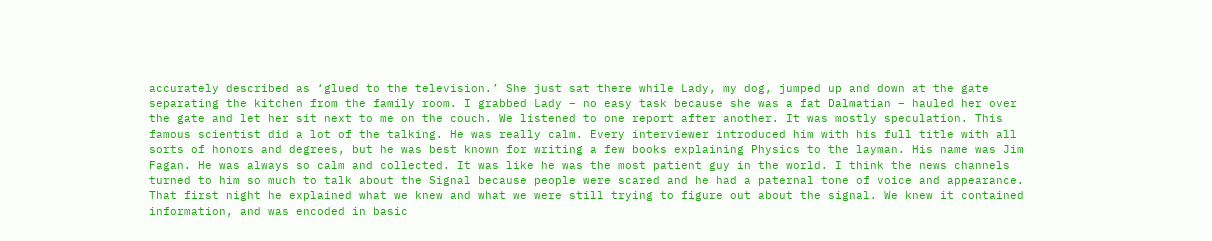accurately described as ‘glued to the television.’ She just sat there while Lady, my dog, jumped up and down at the gate separating the kitchen from the family room. I grabbed Lady – no easy task because she was a fat Dalmatian – hauled her over the gate and let her sit next to me on the couch. We listened to one report after another. It was mostly speculation. This famous scientist did a lot of the talking. He was really calm. Every interviewer introduced him with his full title with all sorts of honors and degrees, but he was best known for writing a few books explaining Physics to the layman. His name was Jim Fagan. He was always so calm and collected. It was like he was the most patient guy in the world. I think the news channels turned to him so much to talk about the Signal because people were scared and he had a paternal tone of voice and appearance.
That first night he explained what we knew and what we were still trying to figure out about the signal. We knew it contained information, and was encoded in basic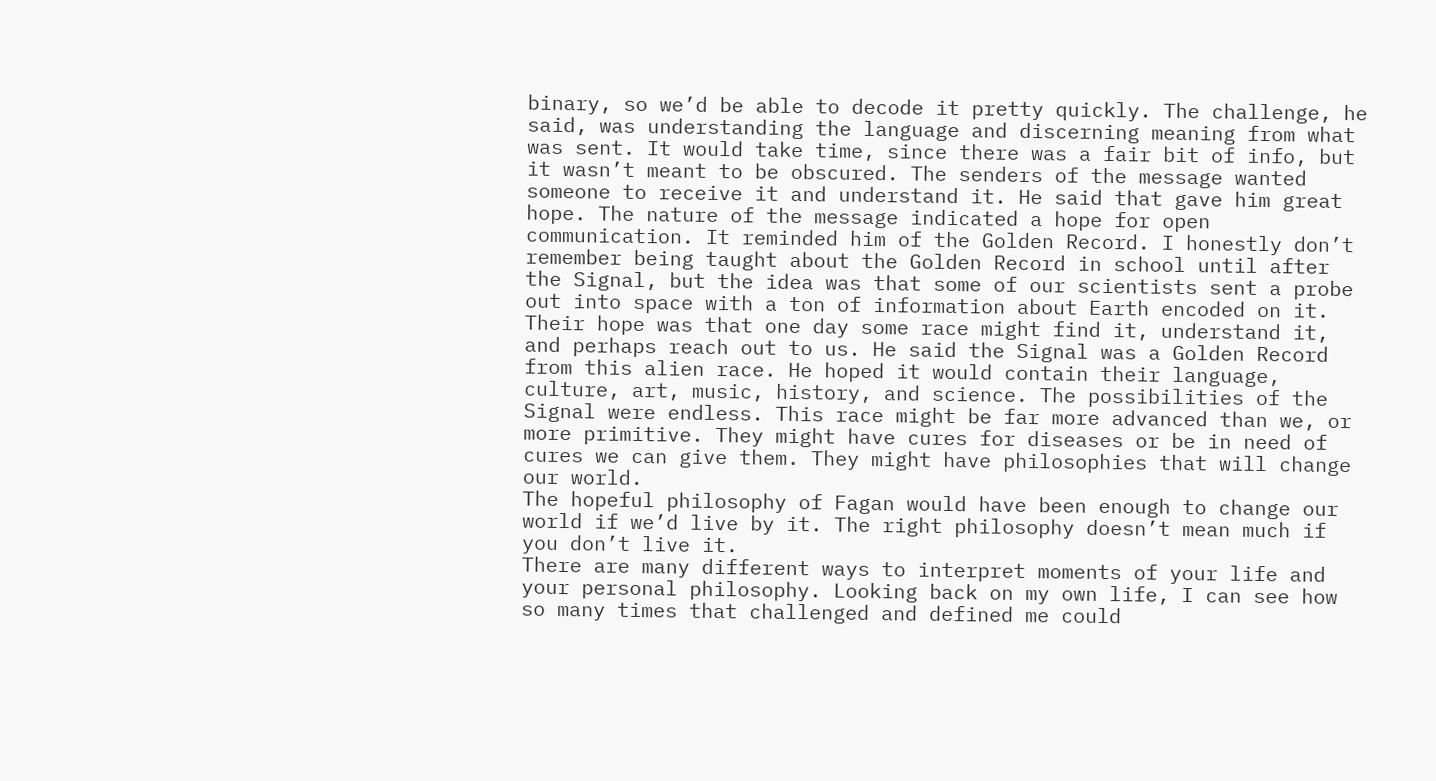binary, so we’d be able to decode it pretty quickly. The challenge, he said, was understanding the language and discerning meaning from what was sent. It would take time, since there was a fair bit of info, but it wasn’t meant to be obscured. The senders of the message wanted someone to receive it and understand it. He said that gave him great hope. The nature of the message indicated a hope for open communication. It reminded him of the Golden Record. I honestly don’t remember being taught about the Golden Record in school until after the Signal, but the idea was that some of our scientists sent a probe out into space with a ton of information about Earth encoded on it. Their hope was that one day some race might find it, understand it, and perhaps reach out to us. He said the Signal was a Golden Record from this alien race. He hoped it would contain their language, culture, art, music, history, and science. The possibilities of the Signal were endless. This race might be far more advanced than we, or more primitive. They might have cures for diseases or be in need of cures we can give them. They might have philosophies that will change our world.
The hopeful philosophy of Fagan would have been enough to change our world if we’d live by it. The right philosophy doesn’t mean much if you don’t live it.
There are many different ways to interpret moments of your life and your personal philosophy. Looking back on my own life, I can see how so many times that challenged and defined me could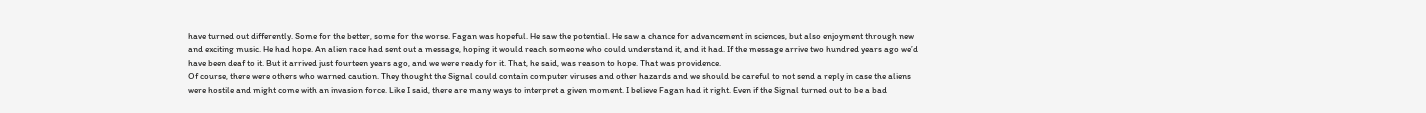have turned out differently. Some for the better, some for the worse. Fagan was hopeful. He saw the potential. He saw a chance for advancement in sciences, but also enjoyment through new and exciting music. He had hope. An alien race had sent out a message, hoping it would reach someone who could understand it, and it had. If the message arrive two hundred years ago we’d have been deaf to it. But it arrived just fourteen years ago, and we were ready for it. That, he said, was reason to hope. That was providence.
Of course, there were others who warned caution. They thought the Signal could contain computer viruses and other hazards and we should be careful to not send a reply in case the aliens were hostile and might come with an invasion force. Like I said, there are many ways to interpret a given moment. I believe Fagan had it right. Even if the Signal turned out to be a bad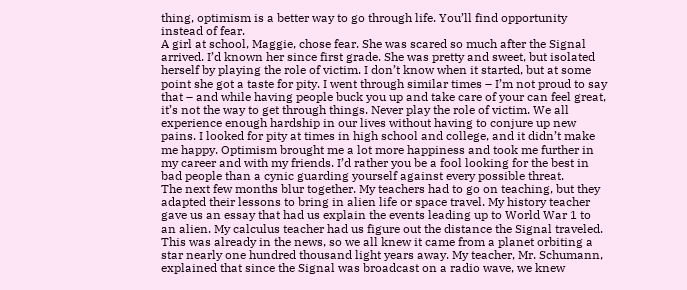thing, optimism is a better way to go through life. You’ll find opportunity instead of fear.
A girl at school, Maggie, chose fear. She was scared so much after the Signal arrived. I’d known her since first grade. She was pretty and sweet, but isolated herself by playing the role of victim. I don’t know when it started, but at some point she got a taste for pity. I went through similar times – I’m not proud to say that – and while having people buck you up and take care of your can feel great, it’s not the way to get through things. Never play the role of victim. We all experience enough hardship in our lives without having to conjure up new pains. I looked for pity at times in high school and college, and it didn’t make me happy. Optimism brought me a lot more happiness and took me further in my career and with my friends. I’d rather you be a fool looking for the best in bad people than a cynic guarding yourself against every possible threat.
The next few months blur together. My teachers had to go on teaching, but they adapted their lessons to bring in alien life or space travel. My history teacher gave us an essay that had us explain the events leading up to World War 1 to an alien. My calculus teacher had us figure out the distance the Signal traveled. This was already in the news, so we all knew it came from a planet orbiting a star nearly one hundred thousand light years away. My teacher, Mr. Schumann, explained that since the Signal was broadcast on a radio wave, we knew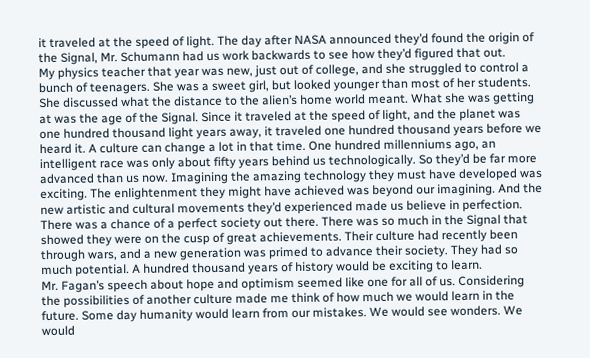it traveled at the speed of light. The day after NASA announced they’d found the origin of the Signal, Mr. Schumann had us work backwards to see how they’d figured that out.
My physics teacher that year was new, just out of college, and she struggled to control a bunch of teenagers. She was a sweet girl, but looked younger than most of her students. She discussed what the distance to the alien’s home world meant. What she was getting at was the age of the Signal. Since it traveled at the speed of light, and the planet was one hundred thousand light years away, it traveled one hundred thousand years before we heard it. A culture can change a lot in that time. One hundred millenniums ago, an intelligent race was only about fifty years behind us technologically. So they’d be far more advanced than us now. Imagining the amazing technology they must have developed was exciting. The enlightenment they might have achieved was beyond our imagining. And the new artistic and cultural movements they’d experienced made us believe in perfection. There was a chance of a perfect society out there. There was so much in the Signal that showed they were on the cusp of great achievements. Their culture had recently been through wars, and a new generation was primed to advance their society. They had so much potential. A hundred thousand years of history would be exciting to learn.
Mr. Fagan’s speech about hope and optimism seemed like one for all of us. Considering the possibilities of another culture made me think of how much we would learn in the future. Some day humanity would learn from our mistakes. We would see wonders. We would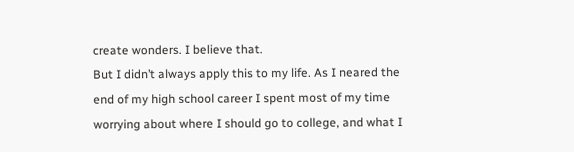create wonders. I believe that.
But I didn’t always apply this to my life. As I neared the end of my high school career I spent most of my time worrying about where I should go to college, and what I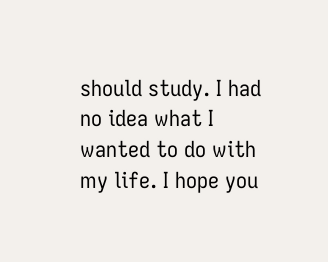should study. I had no idea what I wanted to do with my life. I hope you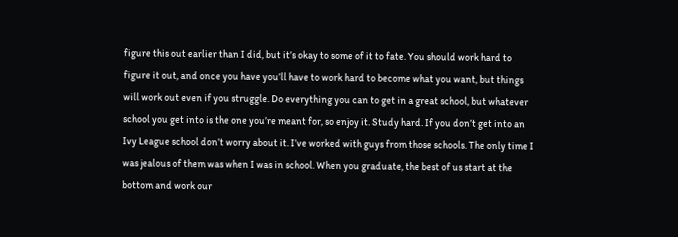figure this out earlier than I did, but it’s okay to some of it to fate. You should work hard to figure it out, and once you have you’ll have to work hard to become what you want, but things will work out even if you struggle. Do everything you can to get in a great school, but whatever school you get into is the one you’re meant for, so enjoy it. Study hard. If you don’t get into an Ivy League school don’t worry about it. I’ve worked with guys from those schools. The only time I was jealous of them was when I was in school. When you graduate, the best of us start at the bottom and work our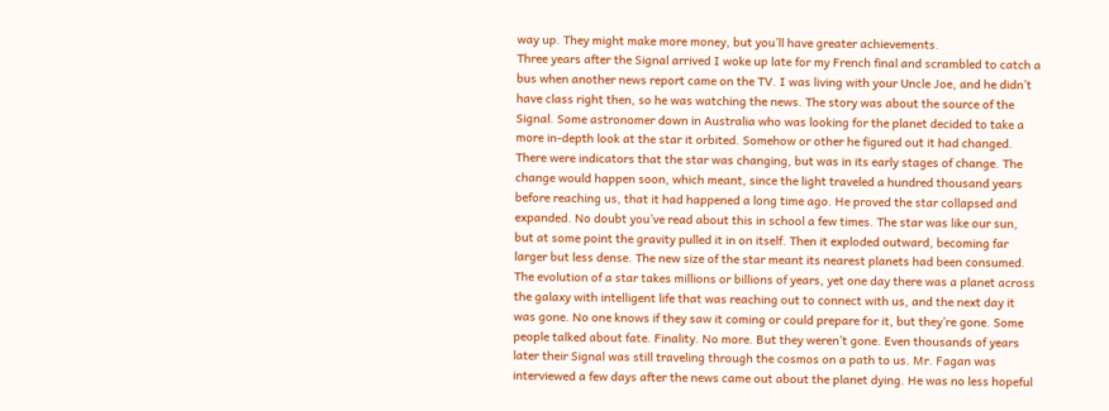way up. They might make more money, but you’ll have greater achievements.
Three years after the Signal arrived I woke up late for my French final and scrambled to catch a bus when another news report came on the TV. I was living with your Uncle Joe, and he didn’t have class right then, so he was watching the news. The story was about the source of the Signal. Some astronomer down in Australia who was looking for the planet decided to take a more in-depth look at the star it orbited. Somehow or other he figured out it had changed. There were indicators that the star was changing, but was in its early stages of change. The change would happen soon, which meant, since the light traveled a hundred thousand years before reaching us, that it had happened a long time ago. He proved the star collapsed and expanded. No doubt you’ve read about this in school a few times. The star was like our sun, but at some point the gravity pulled it in on itself. Then it exploded outward, becoming far larger but less dense. The new size of the star meant its nearest planets had been consumed.
The evolution of a star takes millions or billions of years, yet one day there was a planet across the galaxy with intelligent life that was reaching out to connect with us, and the next day it was gone. No one knows if they saw it coming or could prepare for it, but they’re gone. Some people talked about fate. Finality. No more. But they weren’t gone. Even thousands of years later their Signal was still traveling through the cosmos on a path to us. Mr. Fagan was interviewed a few days after the news came out about the planet dying. He was no less hopeful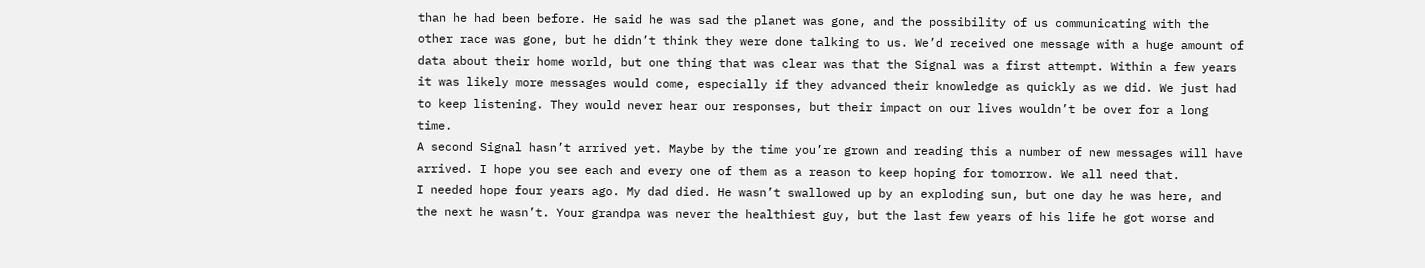than he had been before. He said he was sad the planet was gone, and the possibility of us communicating with the other race was gone, but he didn’t think they were done talking to us. We’d received one message with a huge amount of data about their home world, but one thing that was clear was that the Signal was a first attempt. Within a few years it was likely more messages would come, especially if they advanced their knowledge as quickly as we did. We just had to keep listening. They would never hear our responses, but their impact on our lives wouldn’t be over for a long time.
A second Signal hasn’t arrived yet. Maybe by the time you’re grown and reading this a number of new messages will have arrived. I hope you see each and every one of them as a reason to keep hoping for tomorrow. We all need that.
I needed hope four years ago. My dad died. He wasn’t swallowed up by an exploding sun, but one day he was here, and the next he wasn’t. Your grandpa was never the healthiest guy, but the last few years of his life he got worse and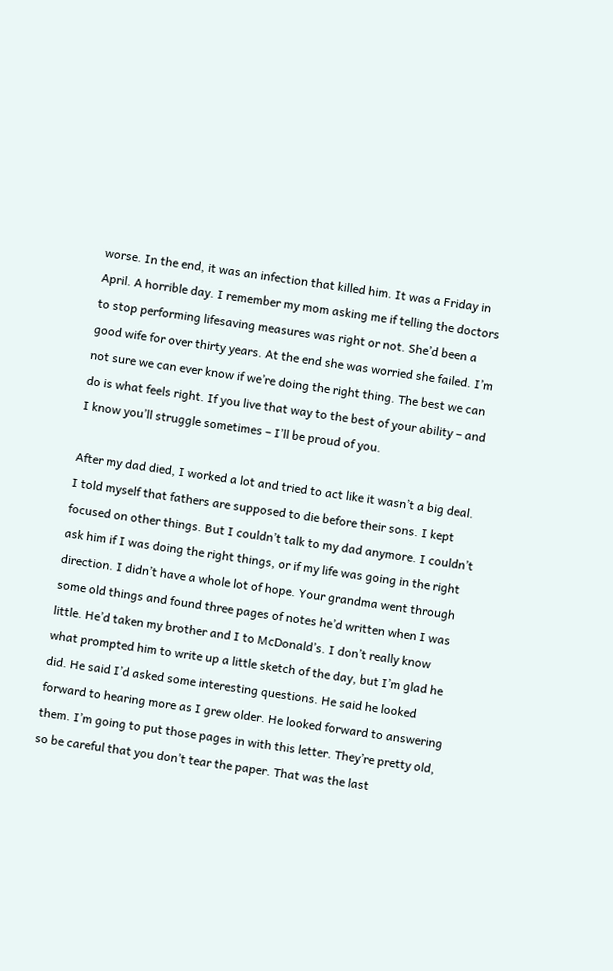worse. In the end, it was an infection that killed him. It was a Friday in April. A horrible day. I remember my mom asking me if telling the doctors to stop performing lifesaving measures was right or not. She’d been a good wife for over thirty years. At the end she was worried she failed. I’m not sure we can ever know if we’re doing the right thing. The best we can do is what feels right. If you live that way to the best of your ability – and I know you’ll struggle sometimes – I’ll be proud of you.

After my dad died, I worked a lot and tried to act like it wasn’t a big deal. I told myself that fathers are supposed to die before their sons. I kept focused on other things. But I couldn’t talk to my dad anymore. I couldn’t ask him if I was doing the right things, or if my life was going in the right direction. I didn’t have a whole lot of hope. Your grandma went through some old things and found three pages of notes he’d written when I was little. He’d taken my brother and I to McDonald’s. I don’t really know what prompted him to write up a little sketch of the day, but I’m glad he did. He said I’d asked some interesting questions. He said he looked forward to hearing more as I grew older. He looked forward to answering them. I’m going to put those pages in with this letter. They’re pretty old, so be careful that you don’t tear the paper. That was the last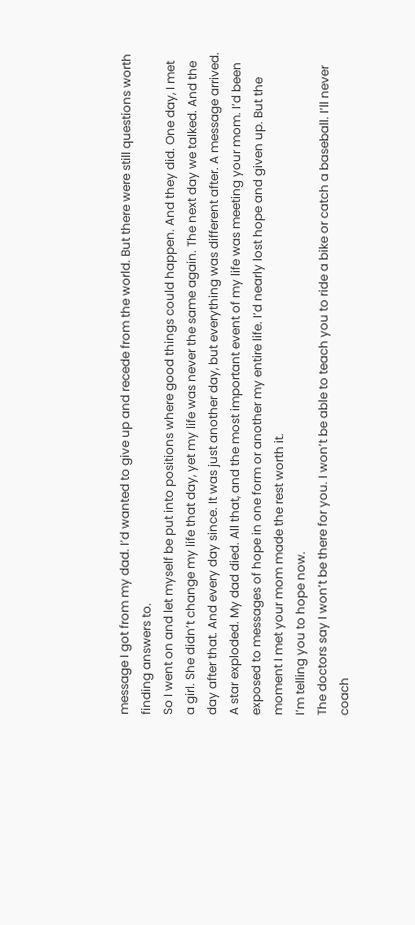message I got from my dad. I’d wanted to give up and recede from the world. But there were still questions worth finding answers to.
So I went on and let myself be put into positions where good things could happen. And they did. One day, I met a girl. She didn’t change my life that day, yet my life was never the same again. The next day we talked. And the day after that. And every day since. It was just another day, but everything was different after. A message arrived. A star exploded. My dad died. All that, and the most important event of my life was meeting your mom. I’d been exposed to messages of hope in one form or another my entire life. I’d nearly lost hope and given up. But the moment I met your mom made the rest worth it.
I’m telling you to hope now.
The doctors say I won’t be there for you. I won’t be able to teach you to ride a bike or catch a baseball. I’ll never coach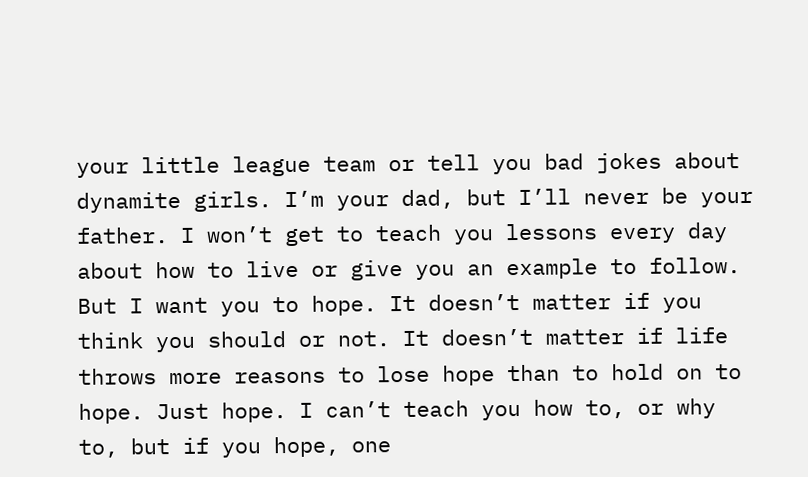your little league team or tell you bad jokes about dynamite girls. I’m your dad, but I’ll never be your father. I won’t get to teach you lessons every day about how to live or give you an example to follow. But I want you to hope. It doesn’t matter if you think you should or not. It doesn’t matter if life throws more reasons to lose hope than to hold on to hope. Just hope. I can’t teach you how to, or why to, but if you hope, one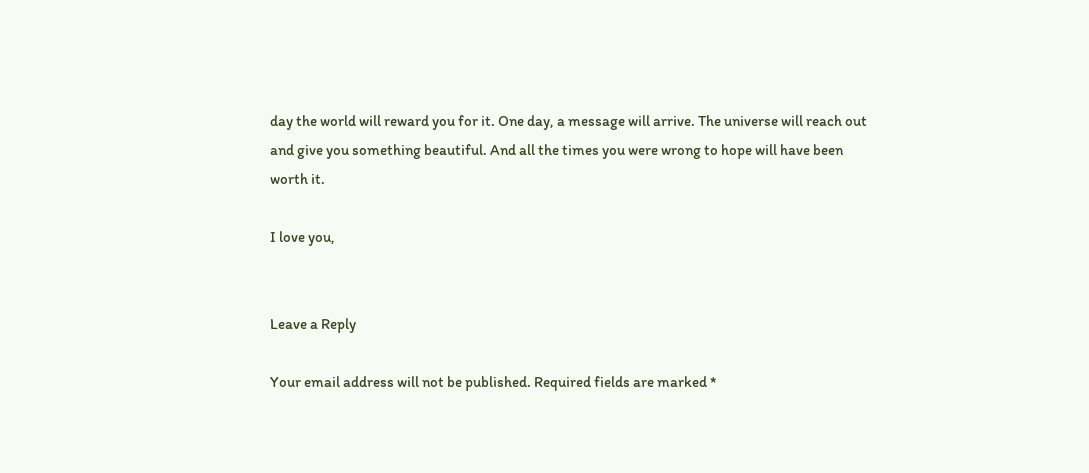day the world will reward you for it. One day, a message will arrive. The universe will reach out and give you something beautiful. And all the times you were wrong to hope will have been worth it.

I love you,


Leave a Reply

Your email address will not be published. Required fields are marked *